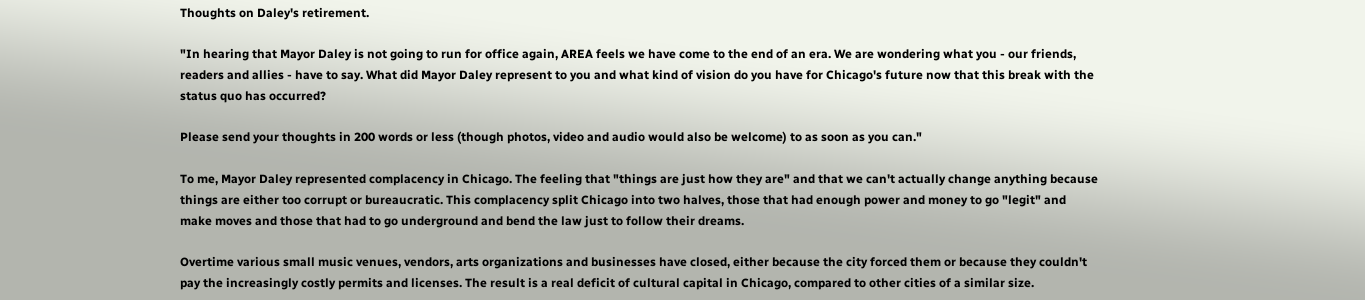Thoughts on Daley's retirement.

"In hearing that Mayor Daley is not going to run for office again, AREA feels we have come to the end of an era. We are wondering what you - our friends, readers and allies - have to say. What did Mayor Daley represent to you and what kind of vision do you have for Chicago's future now that this break with the status quo has occurred?

Please send your thoughts in 200 words or less (though photos, video and audio would also be welcome) to as soon as you can."

To me, Mayor Daley represented complacency in Chicago. The feeling that "things are just how they are" and that we can't actually change anything because things are either too corrupt or bureaucratic. This complacency split Chicago into two halves, those that had enough power and money to go "legit" and make moves and those that had to go underground and bend the law just to follow their dreams.

Overtime various small music venues, vendors, arts organizations and businesses have closed, either because the city forced them or because they couldn't pay the increasingly costly permits and licenses. The result is a real deficit of cultural capital in Chicago, compared to other cities of a similar size.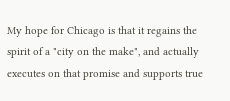My hope for Chicago is that it regains the spirit of a "city on the make", and actually executes on that promise and supports true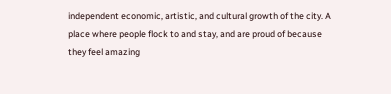independent economic, artistic, and cultural growth of the city. A place where people flock to and stay, and are proud of because they feel amazing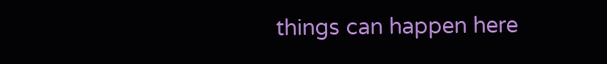things can happen here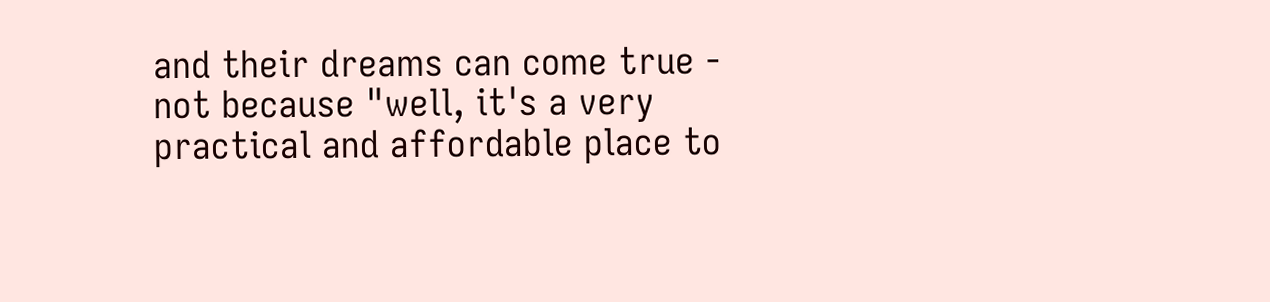and their dreams can come true - not because "well, it's a very practical and affordable place to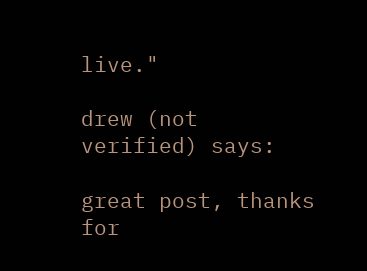live."

drew (not verified) says:

great post, thanks for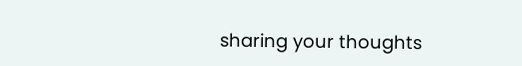sharing your thoughts